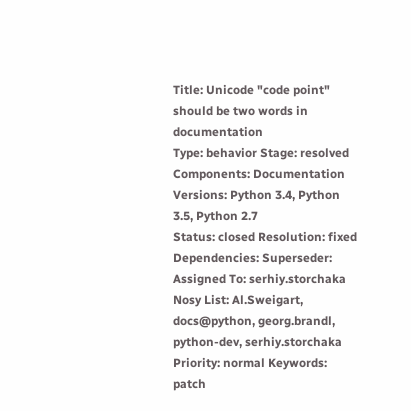Title: Unicode "code point" should be two words in documentation
Type: behavior Stage: resolved
Components: Documentation Versions: Python 3.4, Python 3.5, Python 2.7
Status: closed Resolution: fixed
Dependencies: Superseder:
Assigned To: serhiy.storchaka Nosy List: Al.Sweigart, docs@python, georg.brandl, python-dev, serhiy.storchaka
Priority: normal Keywords: patch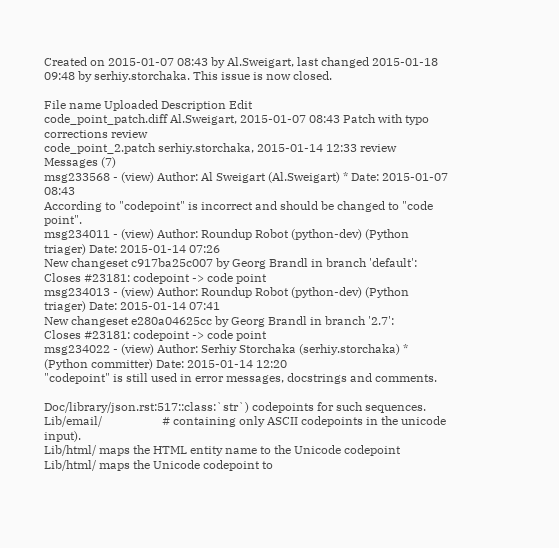Created on 2015-01-07 08:43 by Al.Sweigart, last changed 2015-01-18 09:48 by serhiy.storchaka. This issue is now closed.

File name Uploaded Description Edit
code_point_patch.diff Al.Sweigart, 2015-01-07 08:43 Patch with typo corrections review
code_point_2.patch serhiy.storchaka, 2015-01-14 12:33 review
Messages (7)
msg233568 - (view) Author: Al Sweigart (Al.Sweigart) * Date: 2015-01-07 08:43
According to "codepoint" is incorrect and should be changed to "code point".
msg234011 - (view) Author: Roundup Robot (python-dev) (Python triager) Date: 2015-01-14 07:26
New changeset c917ba25c007 by Georg Brandl in branch 'default':
Closes #23181: codepoint -> code point
msg234013 - (view) Author: Roundup Robot (python-dev) (Python triager) Date: 2015-01-14 07:41
New changeset e280a04625cc by Georg Brandl in branch '2.7':
Closes #23181: codepoint -> code point
msg234022 - (view) Author: Serhiy Storchaka (serhiy.storchaka) * (Python committer) Date: 2015-01-14 12:20
"codepoint" is still used in error messages, docstrings and comments.

Doc/library/json.rst:517::class:`str`) codepoints for such sequences.
Lib/email/                    # containing only ASCII codepoints in the unicode input).
Lib/html/ maps the HTML entity name to the Unicode codepoint
Lib/html/ maps the Unicode codepoint to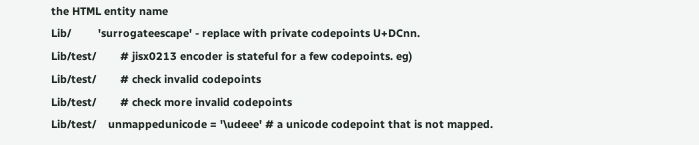the HTML entity name
Lib/         'surrogateescape' - replace with private codepoints U+DCnn.
Lib/test/        # jisx0213 encoder is stateful for a few codepoints. eg)
Lib/test/        # check invalid codepoints
Lib/test/        # check more invalid codepoints
Lib/test/    unmappedunicode = '\udeee' # a unicode codepoint that is not mapped.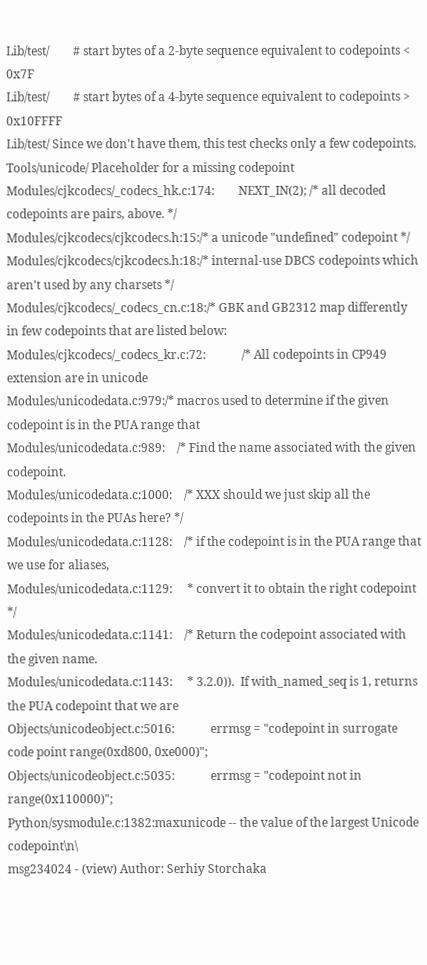Lib/test/        # start bytes of a 2-byte sequence equivalent to codepoints < 0x7F
Lib/test/        # start bytes of a 4-byte sequence equivalent to codepoints > 0x10FFFF
Lib/test/ Since we don't have them, this test checks only a few codepoints.
Tools/unicode/ Placeholder for a missing codepoint
Modules/cjkcodecs/_codecs_hk.c:174:        NEXT_IN(2); /* all decoded codepoints are pairs, above. */
Modules/cjkcodecs/cjkcodecs.h:15:/* a unicode "undefined" codepoint */
Modules/cjkcodecs/cjkcodecs.h:18:/* internal-use DBCS codepoints which aren't used by any charsets */
Modules/cjkcodecs/_codecs_cn.c:18:/* GBK and GB2312 map differently in few codepoints that are listed below:
Modules/cjkcodecs/_codecs_kr.c:72:            /* All codepoints in CP949 extension are in unicode
Modules/unicodedata.c:979:/* macros used to determine if the given codepoint is in the PUA range that
Modules/unicodedata.c:989:    /* Find the name associated with the given codepoint.
Modules/unicodedata.c:1000:    /* XXX should we just skip all the codepoints in the PUAs here? */
Modules/unicodedata.c:1128:    /* if the codepoint is in the PUA range that we use for aliases,
Modules/unicodedata.c:1129:     * convert it to obtain the right codepoint */
Modules/unicodedata.c:1141:    /* Return the codepoint associated with the given name.
Modules/unicodedata.c:1143:     * 3.2.0)).  If with_named_seq is 1, returns the PUA codepoint that we are
Objects/unicodeobject.c:5016:            errmsg = "codepoint in surrogate code point range(0xd800, 0xe000)";
Objects/unicodeobject.c:5035:            errmsg = "codepoint not in range(0x110000)";
Python/sysmodule.c:1382:maxunicode -- the value of the largest Unicode codepoint\n\
msg234024 - (view) Author: Serhiy Storchaka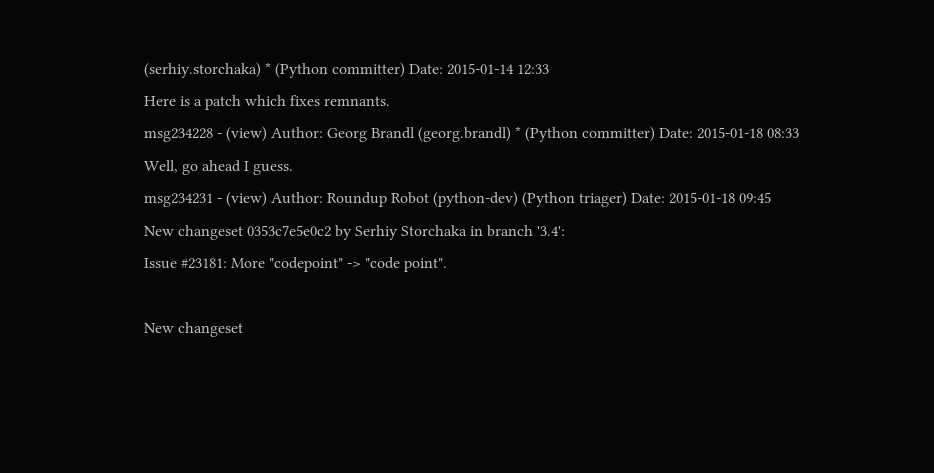(serhiy.storchaka) * (Python committer) Date: 2015-01-14 12:33
Here is a patch which fixes remnants.
msg234228 - (view) Author: Georg Brandl (georg.brandl) * (Python committer) Date: 2015-01-18 08:33
Well, go ahead I guess.
msg234231 - (view) Author: Roundup Robot (python-dev) (Python triager) Date: 2015-01-18 09:45
New changeset 0353c7e5e0c2 by Serhiy Storchaka in branch '3.4':
Issue #23181: More "codepoint" -> "code point".

New changeset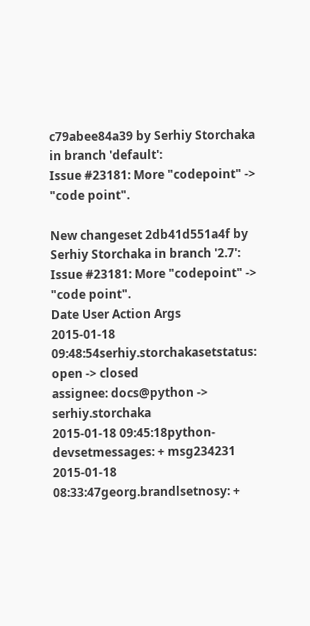c79abee84a39 by Serhiy Storchaka in branch 'default':
Issue #23181: More "codepoint" -> "code point".

New changeset 2db41d551a4f by Serhiy Storchaka in branch '2.7':
Issue #23181: More "codepoint" -> "code point".
Date User Action Args
2015-01-18 09:48:54serhiy.storchakasetstatus: open -> closed
assignee: docs@python -> serhiy.storchaka
2015-01-18 09:45:18python-devsetmessages: + msg234231
2015-01-18 08:33:47georg.brandlsetnosy: +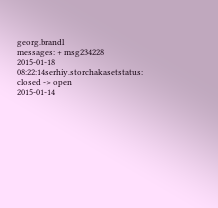georg.brandl
messages: + msg234228
2015-01-18 08:22:14serhiy.storchakasetstatus: closed -> open
2015-01-14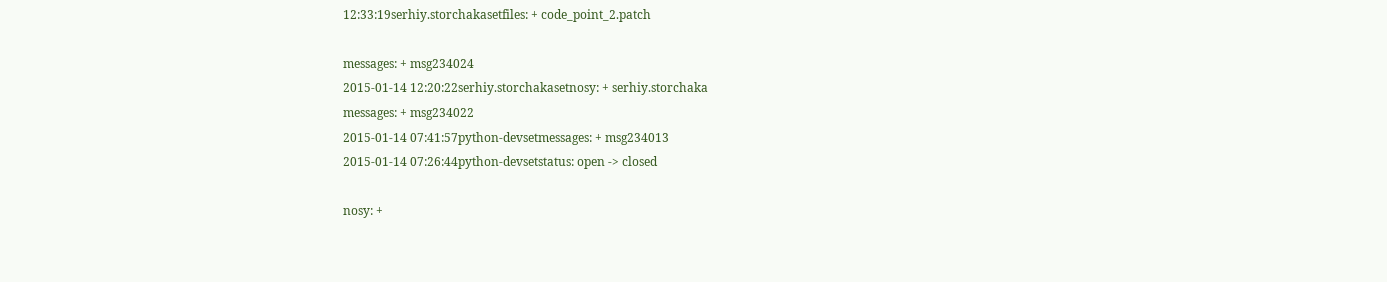12:33:19serhiy.storchakasetfiles: + code_point_2.patch

messages: + msg234024
2015-01-14 12:20:22serhiy.storchakasetnosy: + serhiy.storchaka
messages: + msg234022
2015-01-14 07:41:57python-devsetmessages: + msg234013
2015-01-14 07:26:44python-devsetstatus: open -> closed

nosy: +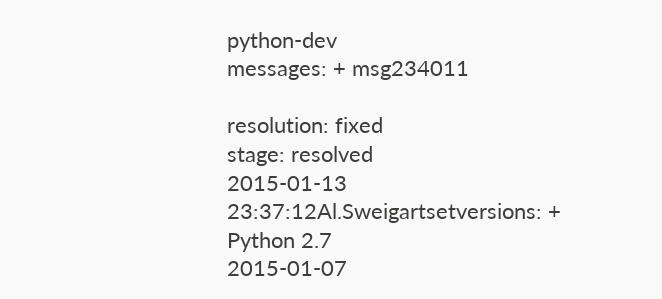python-dev
messages: + msg234011

resolution: fixed
stage: resolved
2015-01-13 23:37:12Al.Sweigartsetversions: + Python 2.7
2015-01-07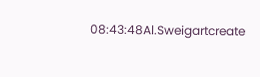08:43:48Al.Sweigartcreate